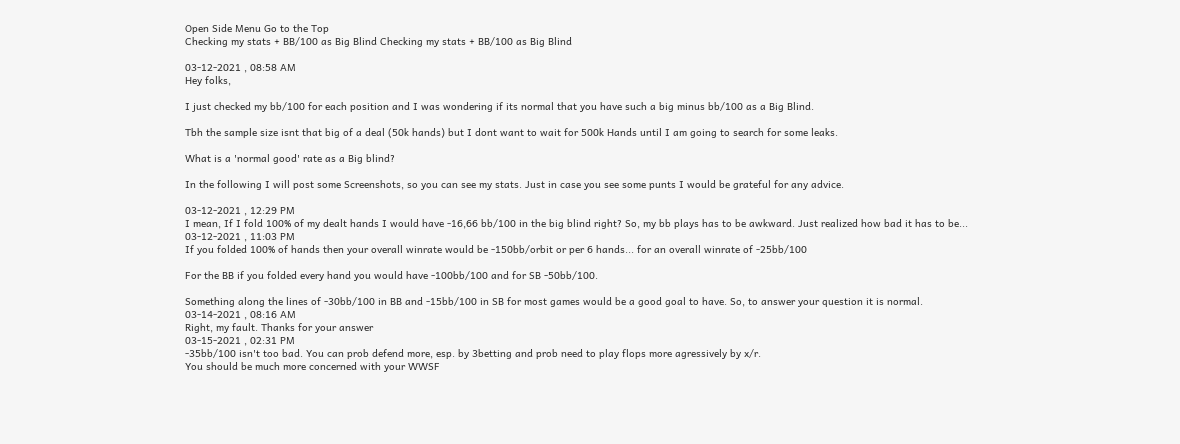Open Side Menu Go to the Top
Checking my stats + BB/100 as Big Blind Checking my stats + BB/100 as Big Blind

03-12-2021 , 08:58 AM
Hey folks,

I just checked my bb/100 for each position and I was wondering if its normal that you have such a big minus bb/100 as a Big Blind.

Tbh the sample size isnt that big of a deal (50k hands) but I dont want to wait for 500k Hands until I am going to search for some leaks.

What is a 'normal good' rate as a Big blind?

In the following I will post some Screenshots, so you can see my stats. Just in case you see some punts I would be grateful for any advice.

03-12-2021 , 12:29 PM
I mean, If I fold 100% of my dealt hands I would have -16,66 bb/100 in the big blind right? So, my bb plays has to be awkward. Just realized how bad it has to be...
03-12-2021 , 11:03 PM
If you folded 100% of hands then your overall winrate would be -150bb/orbit or per 6 hands... for an overall winrate of -25bb/100

For the BB if you folded every hand you would have -100bb/100 and for SB -50bb/100.

Something along the lines of -30bb/100 in BB and -15bb/100 in SB for most games would be a good goal to have. So, to answer your question it is normal.
03-14-2021 , 08:16 AM
Right, my fault. Thanks for your answer
03-15-2021 , 02:31 PM
-35bb/100 isn't too bad. You can prob defend more, esp. by 3betting and prob need to play flops more agressively by x/r.
You should be much more concerned with your WWSF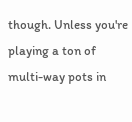though. Unless you're playing a ton of multi-way pots in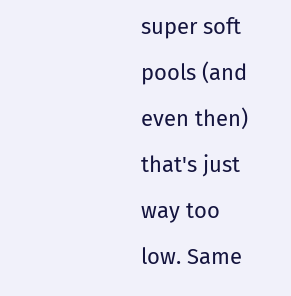super soft pools (and even then) that's just way too low. Same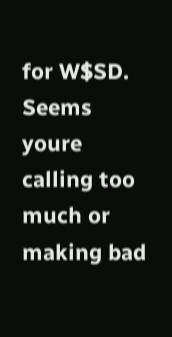for W$SD. Seems youre calling too much or making bad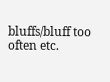bluffs/bluff too often etc.